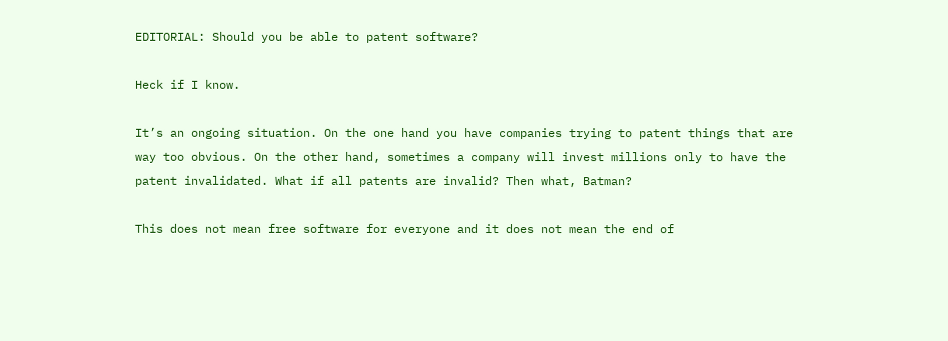EDITORIAL: Should you be able to patent software?

Heck if I know.

It’s an ongoing situation. On the one hand you have companies trying to patent things that are way too obvious. On the other hand, sometimes a company will invest millions only to have the patent invalidated. What if all patents are invalid? Then what, Batman?

This does not mean free software for everyone and it does not mean the end of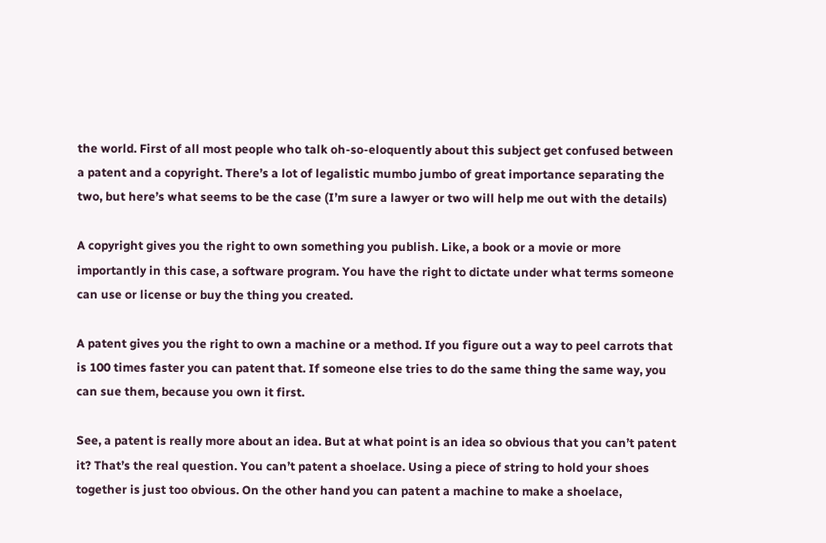the world. First of all most people who talk oh-so-eloquently about this subject get confused between a patent and a copyright. There’s a lot of legalistic mumbo jumbo of great importance separating the two, but here’s what seems to be the case (I’m sure a lawyer or two will help me out with the details)

A copyright gives you the right to own something you publish. Like, a book or a movie or more importantly in this case, a software program. You have the right to dictate under what terms someone can use or license or buy the thing you created.

A patent gives you the right to own a machine or a method. If you figure out a way to peel carrots that is 100 times faster you can patent that. If someone else tries to do the same thing the same way, you can sue them, because you own it first.

See, a patent is really more about an idea. But at what point is an idea so obvious that you can’t patent it? That’s the real question. You can’t patent a shoelace. Using a piece of string to hold your shoes together is just too obvious. On the other hand you can patent a machine to make a shoelace,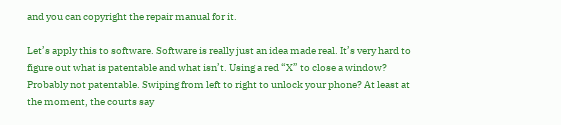and you can copyright the repair manual for it.

Let’s apply this to software. Software is really just an idea made real. It’s very hard to figure out what is patentable and what isn’t. Using a red “X” to close a window? Probably not patentable. Swiping from left to right to unlock your phone? At least at the moment, the courts say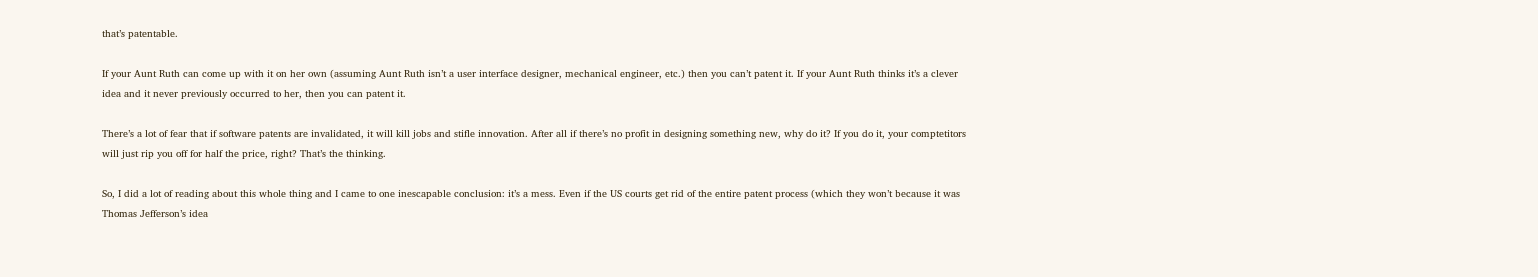that’s patentable.

If your Aunt Ruth can come up with it on her own (assuming Aunt Ruth isn’t a user interface designer, mechanical engineer, etc.) then you can’t patent it. If your Aunt Ruth thinks it’s a clever idea and it never previously occurred to her, then you can patent it.

There’s a lot of fear that if software patents are invalidated, it will kill jobs and stifle innovation. After all if there’s no profit in designing something new, why do it? If you do it, your comptetitors will just rip you off for half the price, right? That’s the thinking.

So, I did a lot of reading about this whole thing and I came to one inescapable conclusion: it’s a mess. Even if the US courts get rid of the entire patent process (which they won’t because it was Thomas Jefferson’s idea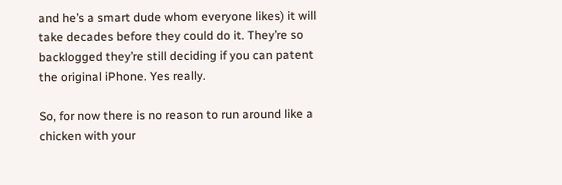and he’s a smart dude whom everyone likes) it will take decades before they could do it. They’re so backlogged they’re still deciding if you can patent the original iPhone. Yes really.

So, for now there is no reason to run around like a chicken with your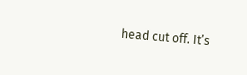head cut off. It’s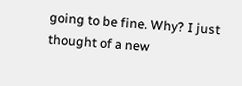going to be fine. Why? I just thought of a new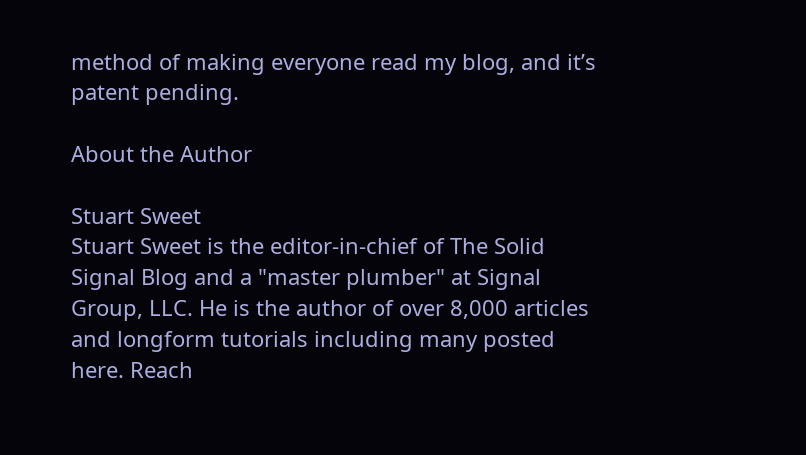method of making everyone read my blog, and it’s patent pending.

About the Author

Stuart Sweet
Stuart Sweet is the editor-in-chief of The Solid Signal Blog and a "master plumber" at Signal Group, LLC. He is the author of over 8,000 articles and longform tutorials including many posted here. Reach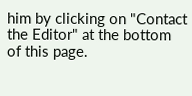him by clicking on "Contact the Editor" at the bottom of this page.